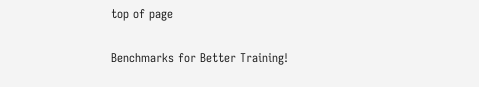top of page

Benchmarks for Better Training!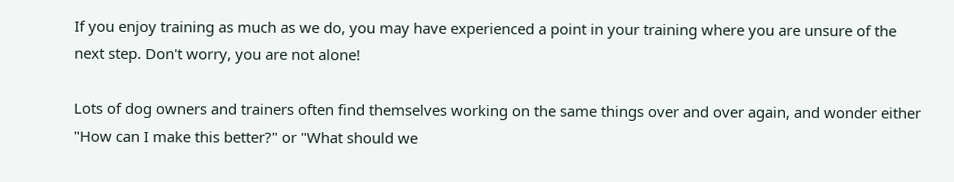If you enjoy training as much as we do, you may have experienced a point in your training where you are unsure of the next step. Don't worry, you are not alone!

Lots of dog owners and trainers often find themselves working on the same things over and over again, and wonder either "How can I make this better?" or "What should we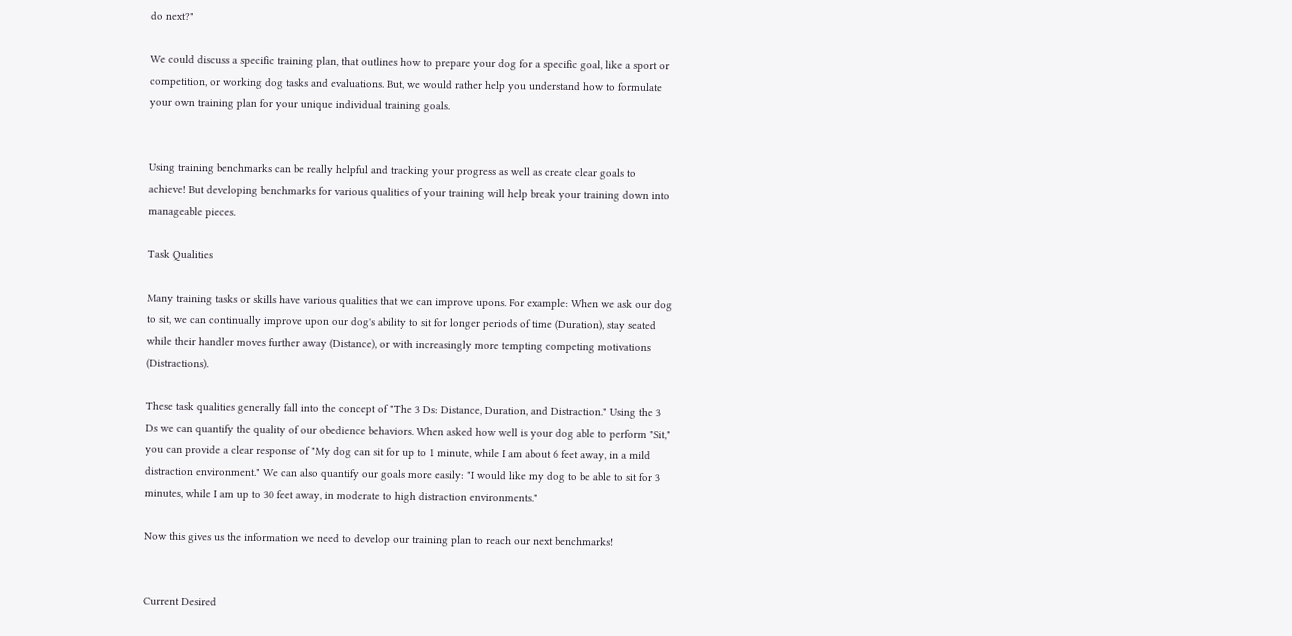do next?"

We could discuss a specific training plan, that outlines how to prepare your dog for a specific goal, like a sport or competition, or working dog tasks and evaluations. But, we would rather help you understand how to formulate your own training plan for your unique individual training goals.


Using training benchmarks can be really helpful and tracking your progress as well as create clear goals to achieve! But developing benchmarks for various qualities of your training will help break your training down into manageable pieces.

Task Qualities

Many training tasks or skills have various qualities that we can improve upons. For example: When we ask our dog to sit, we can continually improve upon our dog's ability to sit for longer periods of time (Duration), stay seated while their handler moves further away (Distance), or with increasingly more tempting competing motivations (Distractions).

These task qualities generally fall into the concept of "The 3 Ds: Distance, Duration, and Distraction." Using the 3 Ds we can quantify the quality of our obedience behaviors. When asked how well is your dog able to perform "Sit," you can provide a clear response of "My dog can sit for up to 1 minute, while I am about 6 feet away, in a mild distraction environment." We can also quantify our goals more easily: "I would like my dog to be able to sit for 3 minutes, while I am up to 30 feet away, in moderate to high distraction environments."

Now this gives us the information we need to develop our training plan to reach our next benchmarks!


Current Desired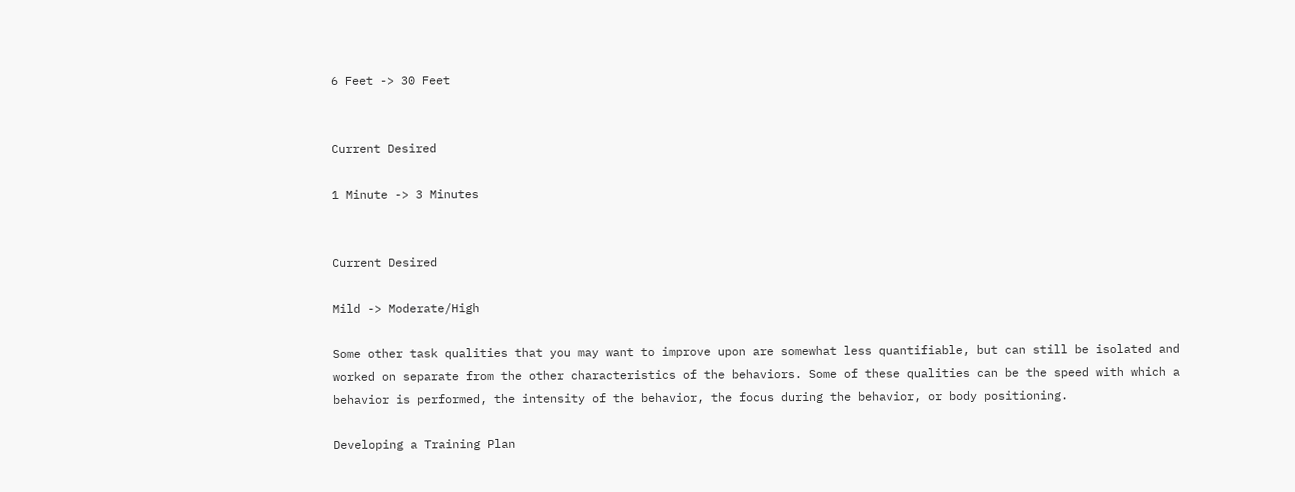6 Feet -> 30 Feet


Current Desired

1 Minute -> 3 Minutes


Current Desired

Mild -> Moderate/High

Some other task qualities that you may want to improve upon are somewhat less quantifiable, but can still be isolated and worked on separate from the other characteristics of the behaviors. Some of these qualities can be the speed with which a behavior is performed, the intensity of the behavior, the focus during the behavior, or body positioning.

Developing a Training Plan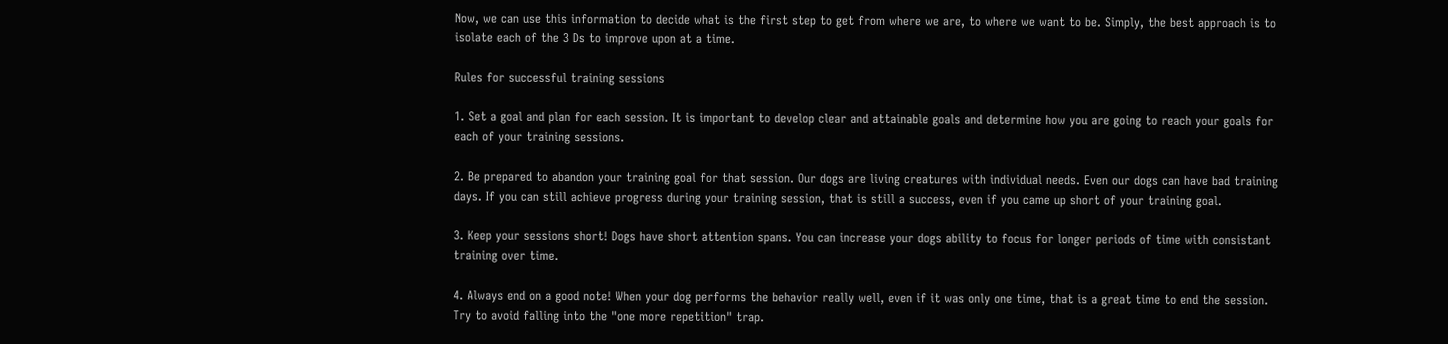Now, we can use this information to decide what is the first step to get from where we are, to where we want to be. Simply, the best approach is to isolate each of the 3 Ds to improve upon at a time.

Rules for successful training sessions

1. Set a goal and plan for each session. It is important to develop clear and attainable goals and determine how you are going to reach your goals for each of your training sessions.

2. Be prepared to abandon your training goal for that session. Our dogs are living creatures with individual needs. Even our dogs can have bad training days. If you can still achieve progress during your training session, that is still a success, even if you came up short of your training goal.

3. Keep your sessions short! Dogs have short attention spans. You can increase your dogs ability to focus for longer periods of time with consistant training over time.

4. Always end on a good note! When your dog performs the behavior really well, even if it was only one time, that is a great time to end the session. Try to avoid falling into the "one more repetition" trap.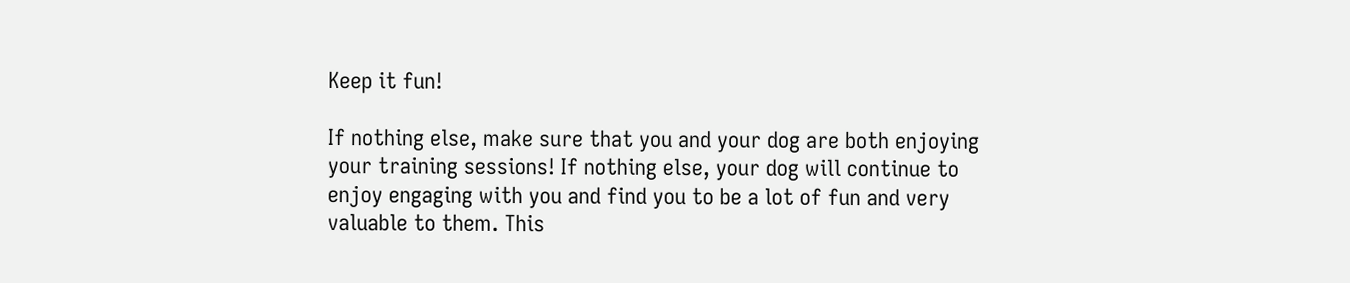Keep it fun!

If nothing else, make sure that you and your dog are both enjoying your training sessions! If nothing else, your dog will continue to enjoy engaging with you and find you to be a lot of fun and very valuable to them. This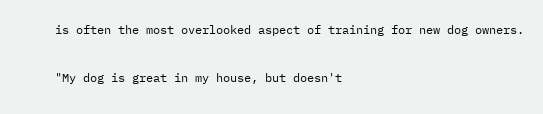is often the most overlooked aspect of training for new dog owners.

"My dog is great in my house, but doesn't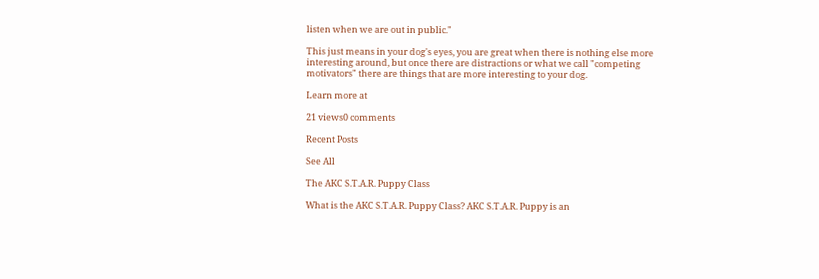listen when we are out in public."

This just means in your dog's eyes, you are great when there is nothing else more interesting around, but once there are distractions or what we call "competing motivators" there are things that are more interesting to your dog.

Learn more at

21 views0 comments

Recent Posts

See All

The AKC S.T.A.R. Puppy Class

What is the AKC S.T.A.R. Puppy Class? AKC S.T.A.R. Puppy is an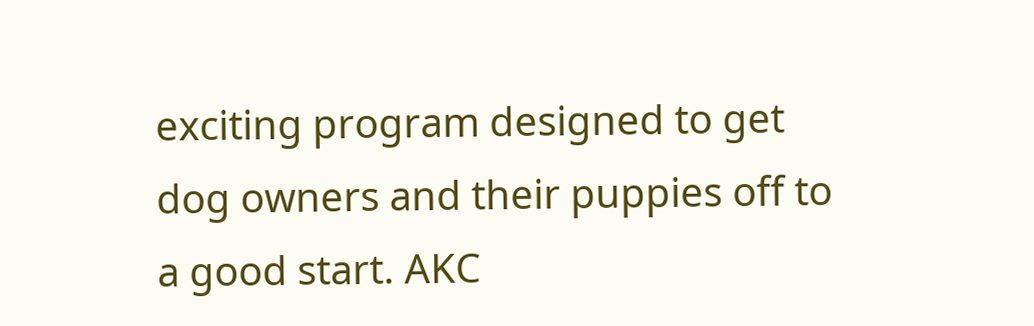exciting program designed to get dog owners and their puppies off to a good start. AKC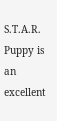S.T.A.R. Puppy is an excellent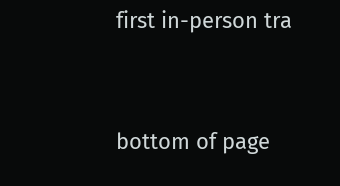first in-person tra


bottom of page